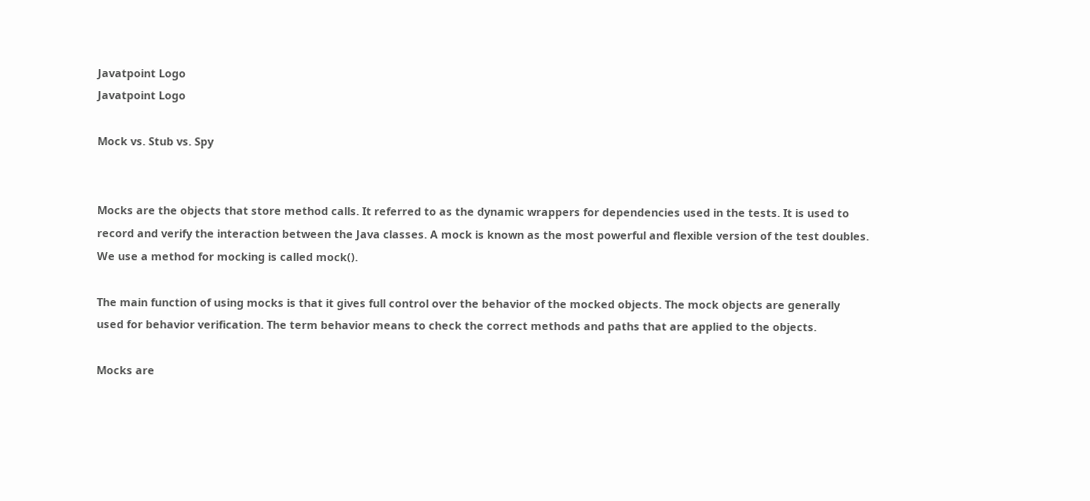Javatpoint Logo
Javatpoint Logo

Mock vs. Stub vs. Spy


Mocks are the objects that store method calls. It referred to as the dynamic wrappers for dependencies used in the tests. It is used to record and verify the interaction between the Java classes. A mock is known as the most powerful and flexible version of the test doubles. We use a method for mocking is called mock().

The main function of using mocks is that it gives full control over the behavior of the mocked objects. The mock objects are generally used for behavior verification. The term behavior means to check the correct methods and paths that are applied to the objects.

Mocks are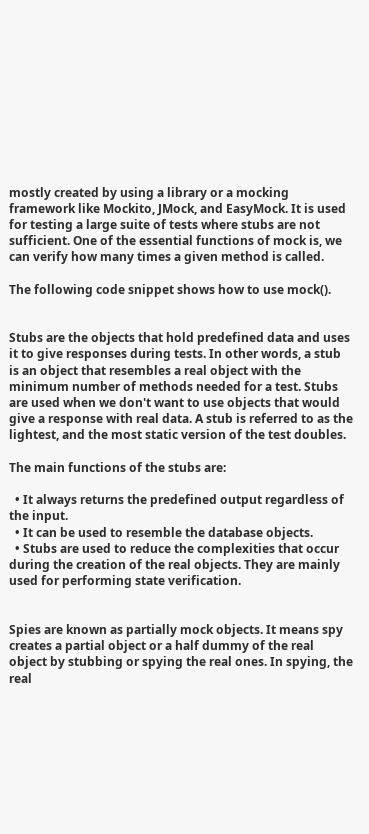mostly created by using a library or a mocking framework like Mockito, JMock, and EasyMock. It is used for testing a large suite of tests where stubs are not sufficient. One of the essential functions of mock is, we can verify how many times a given method is called.

The following code snippet shows how to use mock().


Stubs are the objects that hold predefined data and uses it to give responses during tests. In other words, a stub is an object that resembles a real object with the minimum number of methods needed for a test. Stubs are used when we don't want to use objects that would give a response with real data. A stub is referred to as the lightest, and the most static version of the test doubles.

The main functions of the stubs are:

  • It always returns the predefined output regardless of the input.
  • It can be used to resemble the database objects.
  • Stubs are used to reduce the complexities that occur during the creation of the real objects. They are mainly used for performing state verification.


Spies are known as partially mock objects. It means spy creates a partial object or a half dummy of the real object by stubbing or spying the real ones. In spying, the real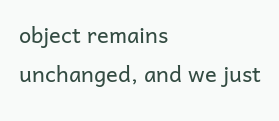object remains unchanged, and we just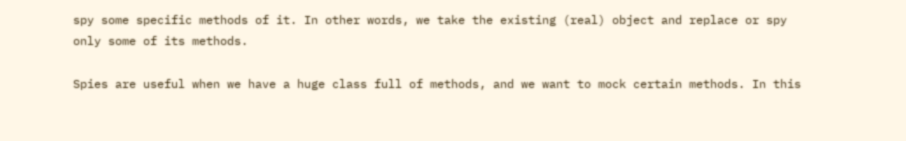spy some specific methods of it. In other words, we take the existing (real) object and replace or spy only some of its methods.

Spies are useful when we have a huge class full of methods, and we want to mock certain methods. In this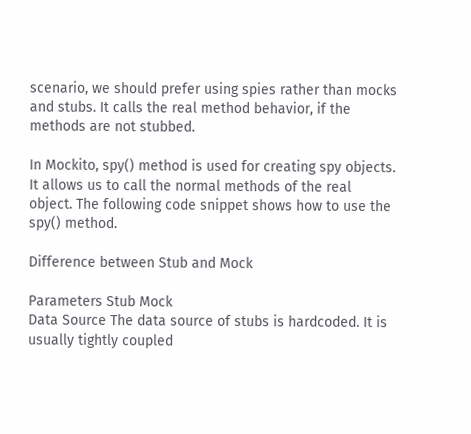scenario, we should prefer using spies rather than mocks and stubs. It calls the real method behavior, if the methods are not stubbed.

In Mockito, spy() method is used for creating spy objects. It allows us to call the normal methods of the real object. The following code snippet shows how to use the spy() method.

Difference between Stub and Mock

Parameters Stub Mock
Data Source The data source of stubs is hardcoded. It is usually tightly coupled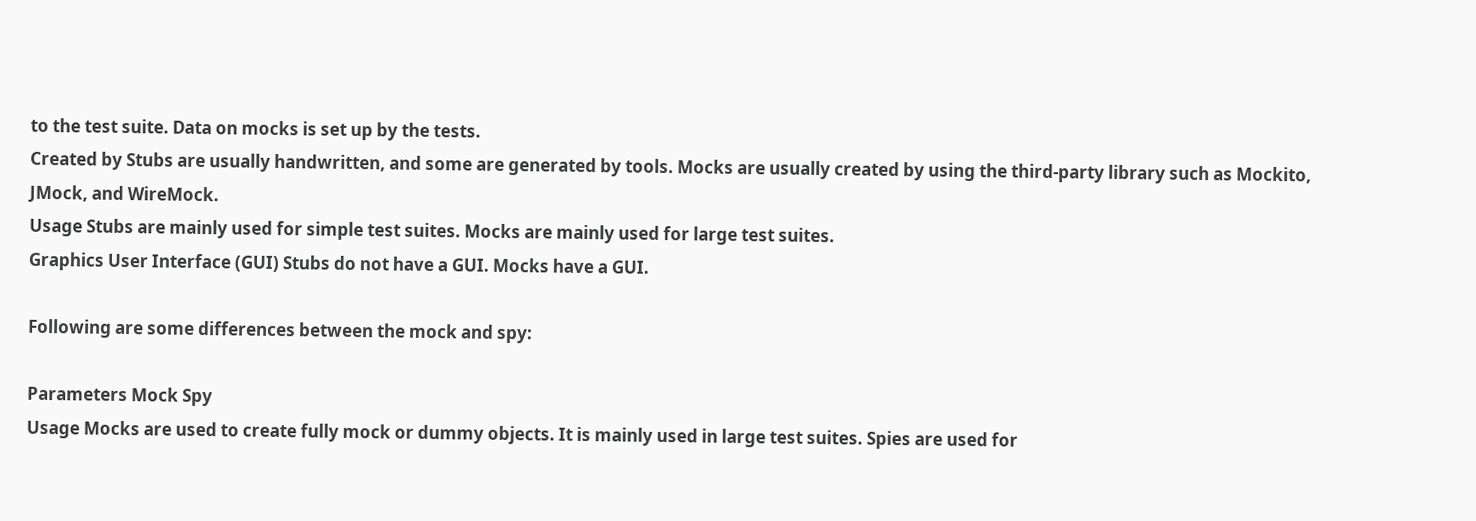to the test suite. Data on mocks is set up by the tests.
Created by Stubs are usually handwritten, and some are generated by tools. Mocks are usually created by using the third-party library such as Mockito, JMock, and WireMock.
Usage Stubs are mainly used for simple test suites. Mocks are mainly used for large test suites.
Graphics User Interface (GUI) Stubs do not have a GUI. Mocks have a GUI.

Following are some differences between the mock and spy:

Parameters Mock Spy
Usage Mocks are used to create fully mock or dummy objects. It is mainly used in large test suites. Spies are used for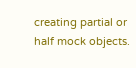creating partial or half mock objects.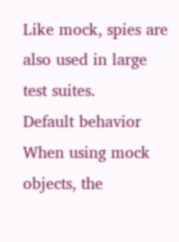Like mock, spies are also used in large test suites.
Default behavior When using mock objects, the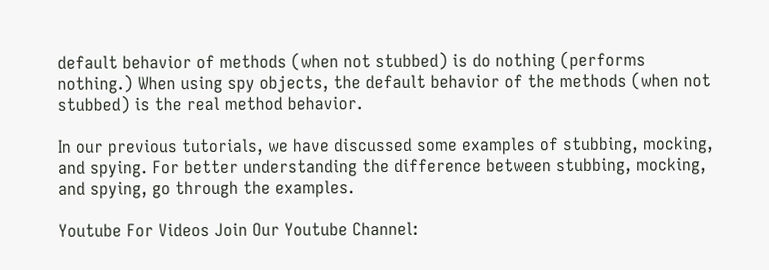default behavior of methods (when not stubbed) is do nothing (performs nothing.) When using spy objects, the default behavior of the methods (when not stubbed) is the real method behavior.

In our previous tutorials, we have discussed some examples of stubbing, mocking, and spying. For better understanding the difference between stubbing, mocking, and spying, go through the examples.

Youtube For Videos Join Our Youtube Channel: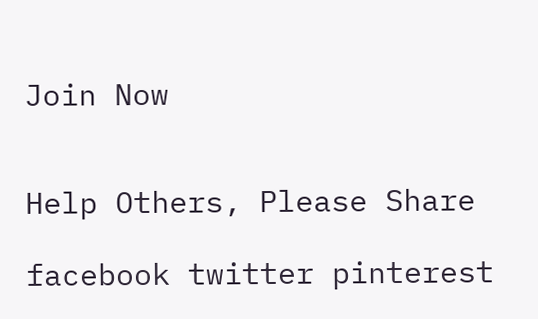Join Now


Help Others, Please Share

facebook twitter pinterest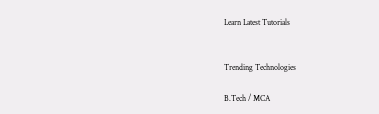Learn Latest Tutorials


Trending Technologies

B.Tech / MCA